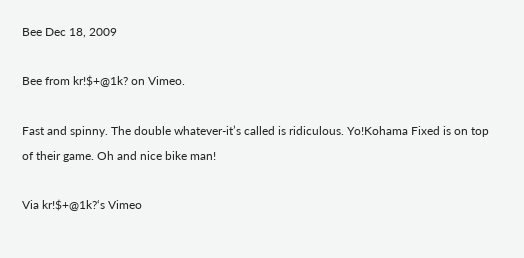Bee Dec 18, 2009

Bee from kr!$+@1k? on Vimeo.

Fast and spinny. The double whatever-it’s called is ridiculous. Yo!Kohama Fixed is on top of their game. Oh and nice bike man!

Via kr!$+@1k?‘s Vimeo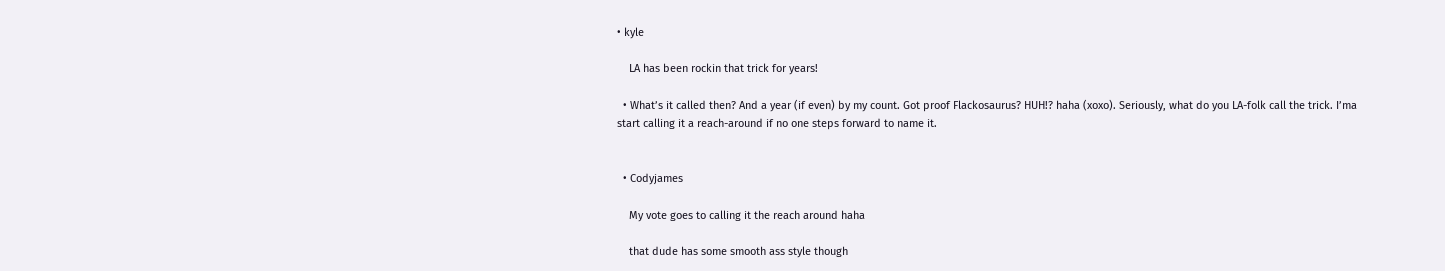• kyle

    LA has been rockin that trick for years!

  • What’s it called then? And a year (if even) by my count. Got proof Flackosaurus? HUH!? haha (xoxo). Seriously, what do you LA-folk call the trick. I’ma start calling it a reach-around if no one steps forward to name it.


  • Codyjames

    My vote goes to calling it the reach around haha

    that dude has some smooth ass style though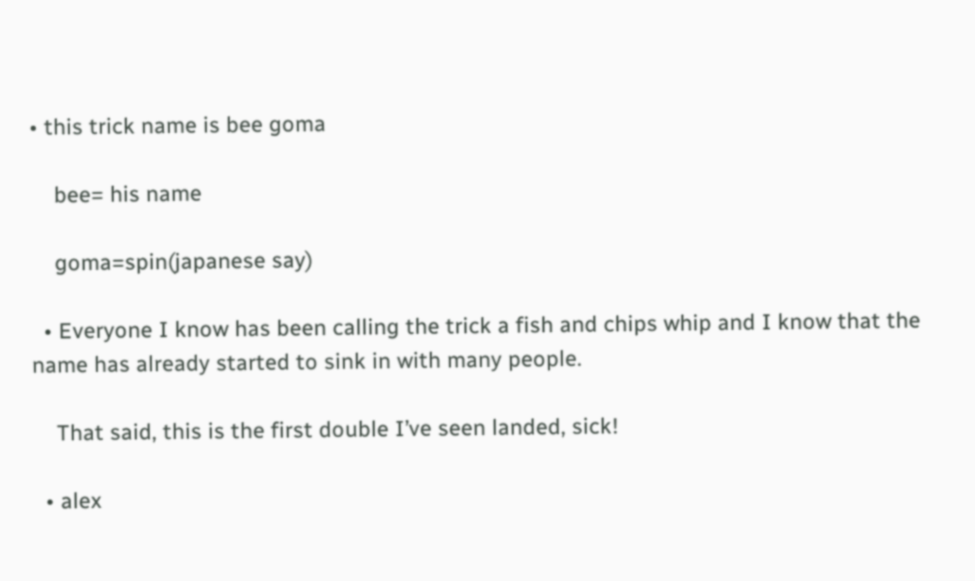• this trick name is bee goma

    bee= his name

    goma=spin(japanese say)

  • Everyone I know has been calling the trick a fish and chips whip and I know that the name has already started to sink in with many people.

    That said, this is the first double I’ve seen landed, sick!

  • alex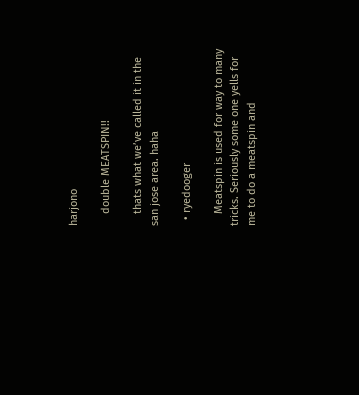harjono

    double MEATSPIN!!

    thats what we’ve called it in the san jose area. haha

  • ryedooger

    Meatspin is used for way to many tricks. Seriously some one yells for me to do a meatspin and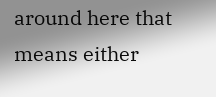around here that means either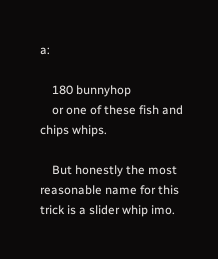a:

    180 bunnyhop
    or one of these fish and chips whips.

    But honestly the most reasonable name for this trick is a slider whip imo.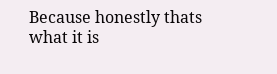Because honestly thats what it is